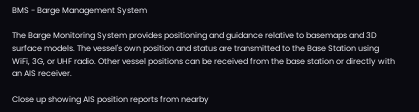BMS - Barge Management System

The Barge Monitoring System provides positioning and guidance relative to basemaps and 3D surface models. The vessel's own position and status are transmitted to the Base Station using WiFi, 3G, or UHF radio. Other vessel positions can be received from the base station or directly with an AIS receiver.

Close up showing AIS position reports from nearby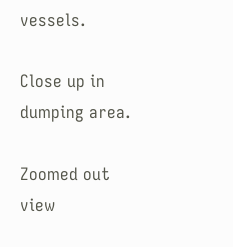vessels.

Close up in dumping area.

Zoomed out view